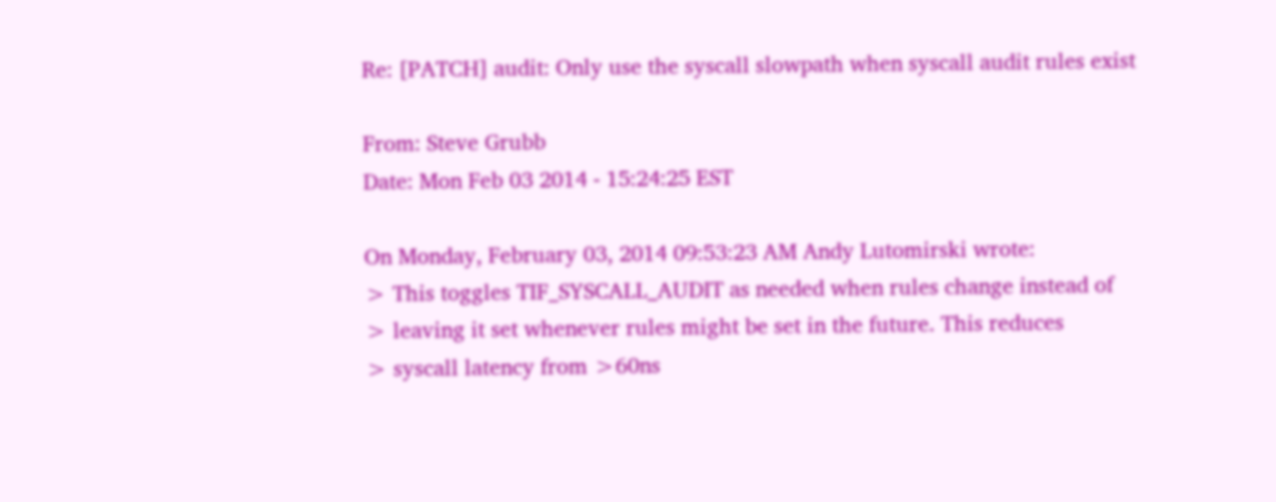Re: [PATCH] audit: Only use the syscall slowpath when syscall audit rules exist

From: Steve Grubb
Date: Mon Feb 03 2014 - 15:24:25 EST

On Monday, February 03, 2014 09:53:23 AM Andy Lutomirski wrote:
> This toggles TIF_SYSCALL_AUDIT as needed when rules change instead of
> leaving it set whenever rules might be set in the future. This reduces
> syscall latency from >60ns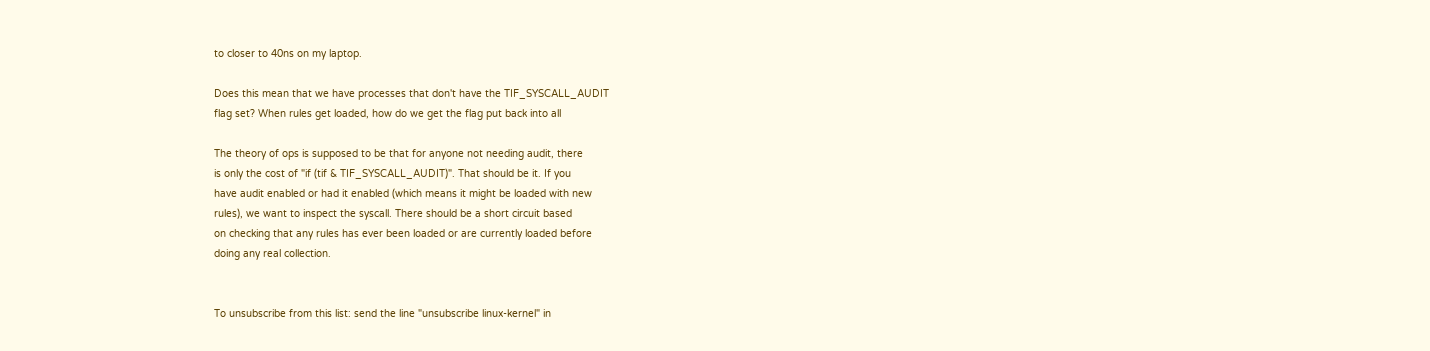to closer to 40ns on my laptop.

Does this mean that we have processes that don't have the TIF_SYSCALL_AUDIT
flag set? When rules get loaded, how do we get the flag put back into all

The theory of ops is supposed to be that for anyone not needing audit, there
is only the cost of "if (tif & TIF_SYSCALL_AUDIT)". That should be it. If you
have audit enabled or had it enabled (which means it might be loaded with new
rules), we want to inspect the syscall. There should be a short circuit based
on checking that any rules has ever been loaded or are currently loaded before
doing any real collection.


To unsubscribe from this list: send the line "unsubscribe linux-kernel" in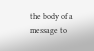the body of a message to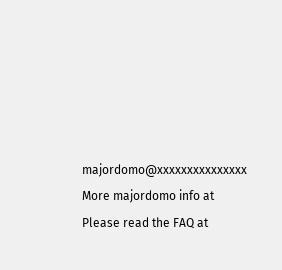majordomo@xxxxxxxxxxxxxxx
More majordomo info at
Please read the FAQ at